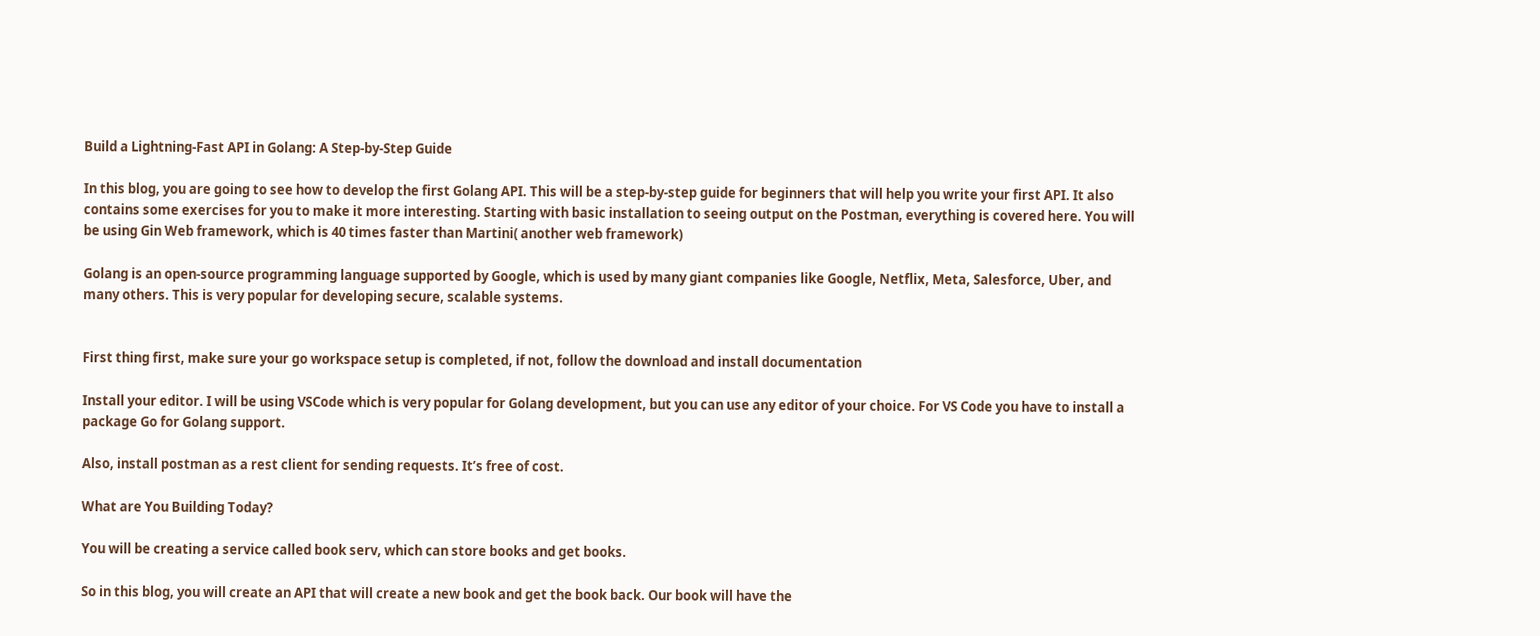Build a Lightning-Fast API in Golang: A Step-by-Step Guide

In this blog, you are going to see how to develop the first Golang API. This will be a step-by-step guide for beginners that will help you write your first API. It also contains some exercises for you to make it more interesting. Starting with basic installation to seeing output on the Postman, everything is covered here. You will be using Gin Web framework, which is 40 times faster than Martini( another web framework)

Golang is an open-source programming language supported by Google, which is used by many giant companies like Google, Netflix, Meta, Salesforce, Uber, and many others. This is very popular for developing secure, scalable systems.


First thing first, make sure your go workspace setup is completed, if not, follow the download and install documentation

Install your editor. I will be using VSCode which is very popular for Golang development, but you can use any editor of your choice. For VS Code you have to install a package Go for Golang support.

Also, install postman as a rest client for sending requests. It’s free of cost.

What are You Building Today?

You will be creating a service called book serv, which can store books and get books.

So in this blog, you will create an API that will create a new book and get the book back. Our book will have the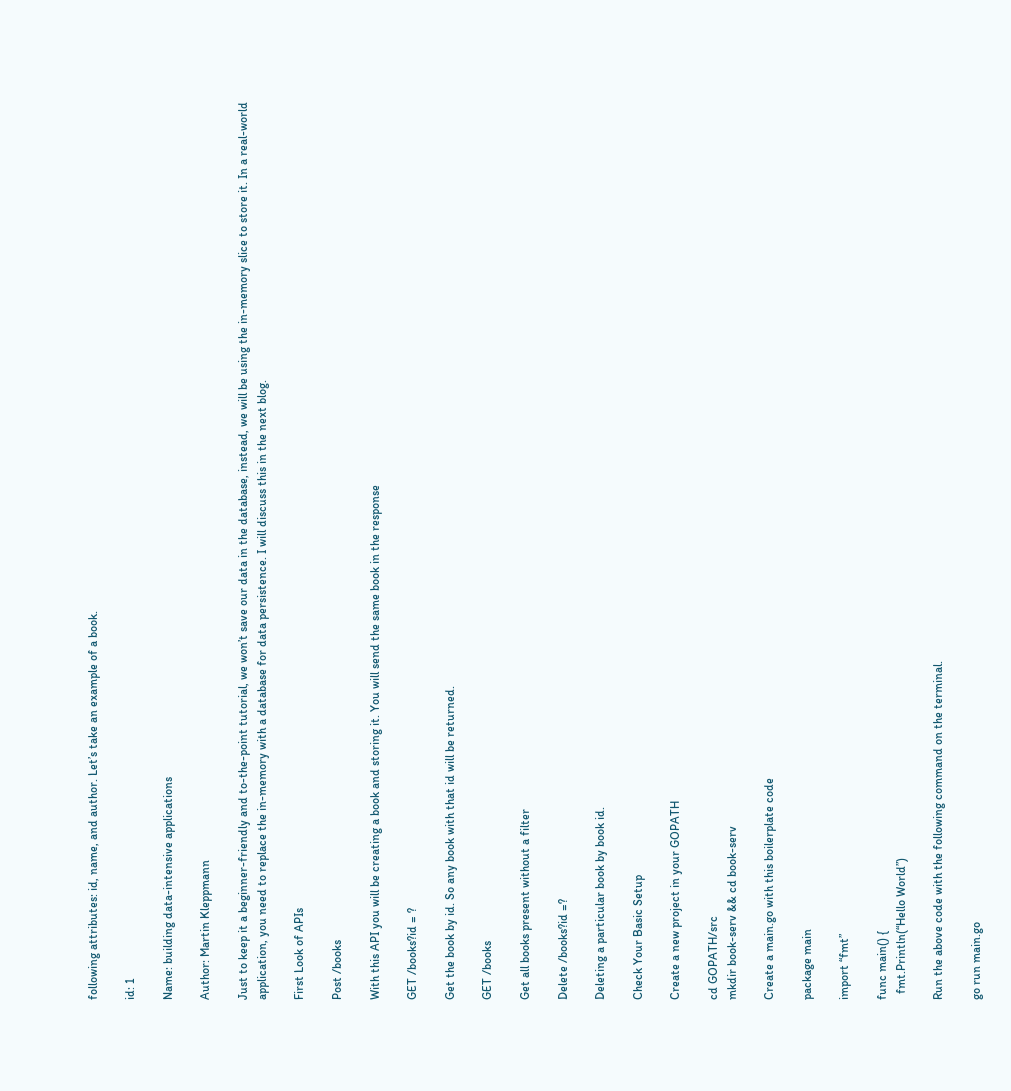following attributes: id, name, and author. Let’s take an example of a book.

id: 1

Name: building data-intensive applications

Author: Martin Kleppmann

Just to keep it a beginner-friendly and to-the-point tutorial, we won’t save our data in the database, instead, we will be using the in-memory slice to store it. In a real-world application, you need to replace the in-memory with a database for data persistence. I will discuss this in the next blog.

First Look of APIs

Post /books

With this API you will be creating a book and storing it. You will send the same book in the response

GET /books?id = ?

Get the book by id. So any book with that id will be returned.

GET /books

Get all books present without a filter

Delete /books?id =?

Deleting a particular book by book id.

Check Your Basic Setup

Create a new project in your GOPATH

cd GOPATH/src
mkdir book-serv && cd book-serv

Create a main.go with this boilerplate code

package main

import “fmt”

func main() {
  fmt.Println(“Hello World”)

Run the above code with the following command on the terminal.

go run main.go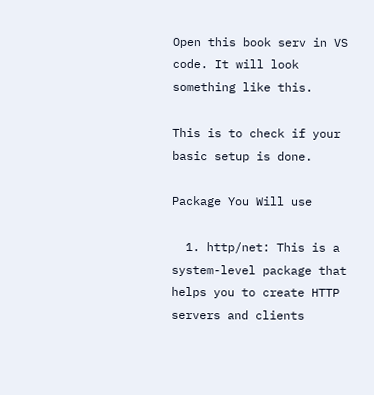Open this book serv in VS code. It will look something like this.

This is to check if your basic setup is done.

Package You Will use

  1. http/net: This is a system-level package that helps you to create HTTP servers and clients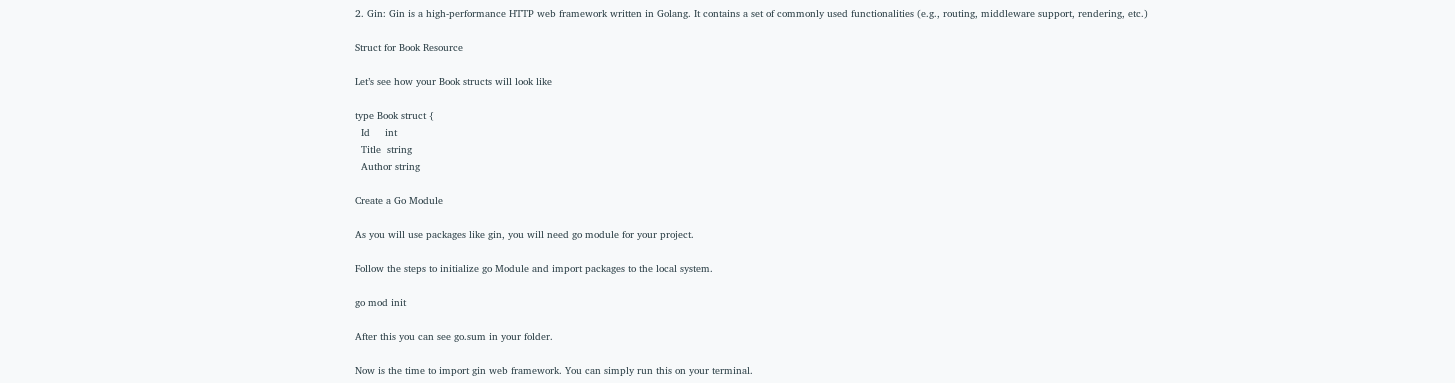2. Gin: Gin is a high-performance HTTP web framework written in Golang. It contains a set of commonly used functionalities (e.g., routing, middleware support, rendering, etc.)

Struct for Book Resource

Let’s see how your Book structs will look like

type Book struct {
  Id     int
  Title  string
  Author string

Create a Go Module

As you will use packages like gin, you will need go module for your project.

Follow the steps to initialize go Module and import packages to the local system.

go mod init

After this you can see go.sum in your folder.

Now is the time to import gin web framework. You can simply run this on your terminal.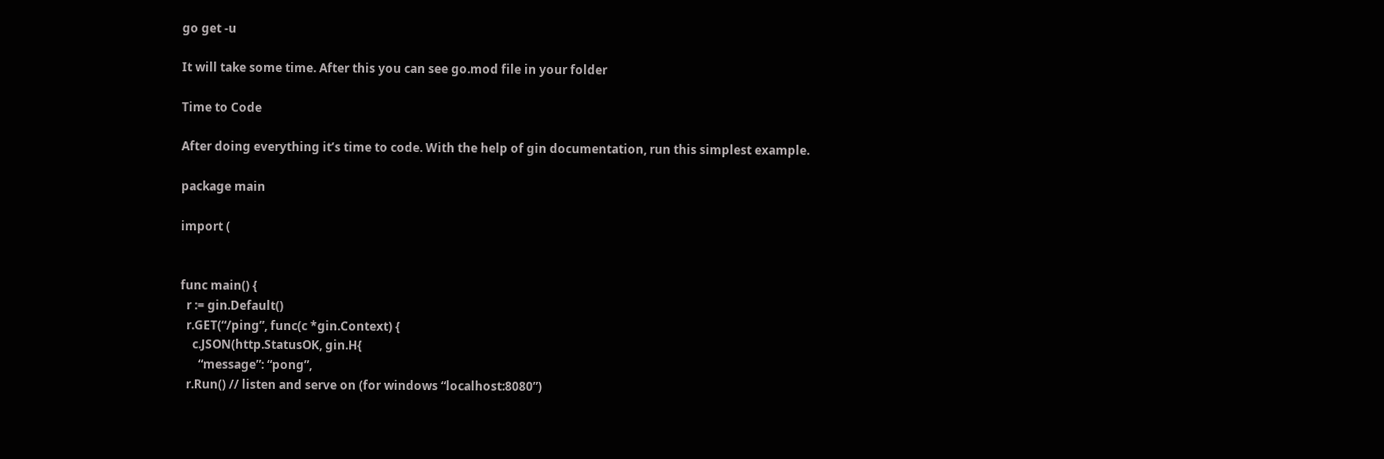go get -u

It will take some time. After this you can see go.mod file in your folder

Time to Code

After doing everything it’s time to code. With the help of gin documentation, run this simplest example.

package main

import (


func main() {
  r := gin.Default()
  r.GET(“/ping”, func(c *gin.Context) {
    c.JSON(http.StatusOK, gin.H{
      “message”: “pong”,
  r.Run() // listen and serve on (for windows “localhost:8080”)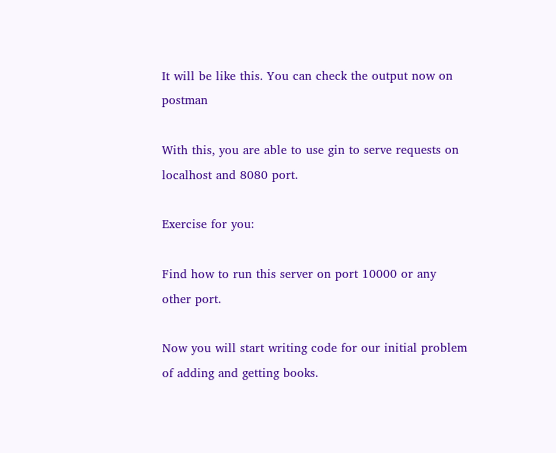It will be like this. You can check the output now on postman

With this, you are able to use gin to serve requests on localhost and 8080 port.

Exercise for you:

Find how to run this server on port 10000 or any other port.

Now you will start writing code for our initial problem of adding and getting books.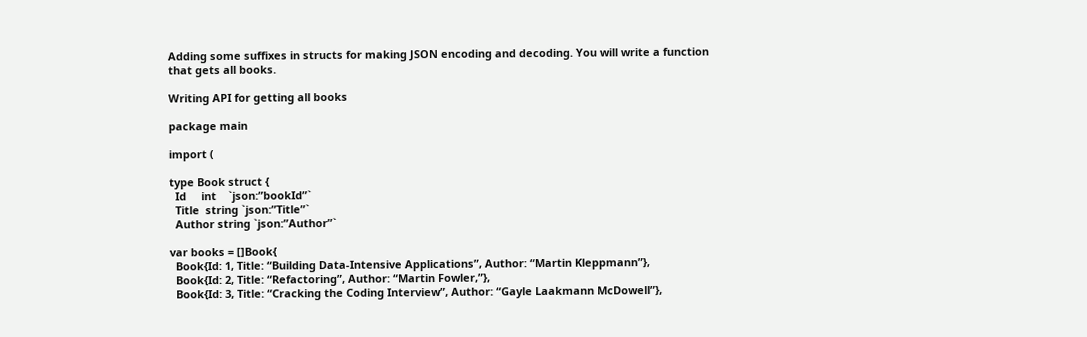Adding some suffixes in structs for making JSON encoding and decoding. You will write a function that gets all books.

Writing API for getting all books

package main

import (

type Book struct {
  Id     int    `json:”bookId”`
  Title  string `json:”Title”`
  Author string `json:”Author”`

var books = []Book{
  Book{Id: 1, Title: “Building Data-Intensive Applications”, Author: “Martin Kleppmann”},
  Book{Id: 2, Title: “Refactoring”, Author: “Martin Fowler,”},
  Book{Id: 3, Title: “Cracking the Coding Interview”, Author: “Gayle Laakmann McDowell”},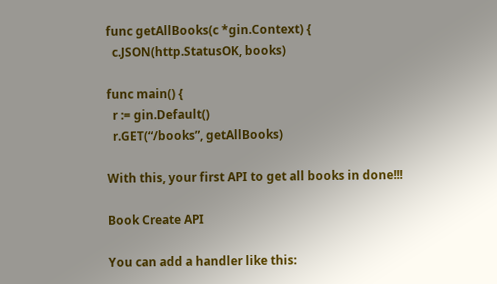func getAllBooks(c *gin.Context) {
  c.JSON(http.StatusOK, books)

func main() {
  r := gin.Default()
  r.GET(“/books”, getAllBooks)

With this, your first API to get all books in done!!!

Book Create API

You can add a handler like this: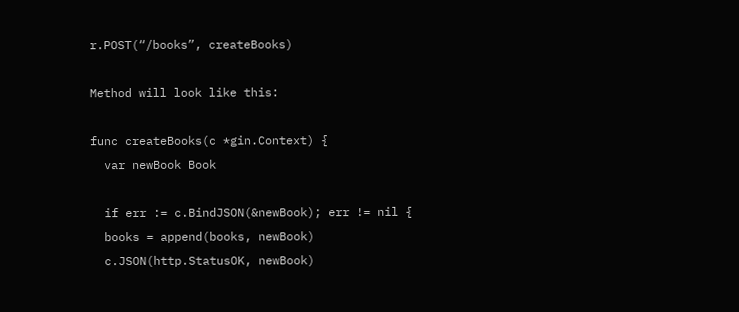r.POST(“/books”, createBooks)

Method will look like this:

func createBooks(c *gin.Context) {
  var newBook Book

  if err := c.BindJSON(&newBook); err != nil {
  books = append(books, newBook)
  c.JSON(http.StatusOK, newBook)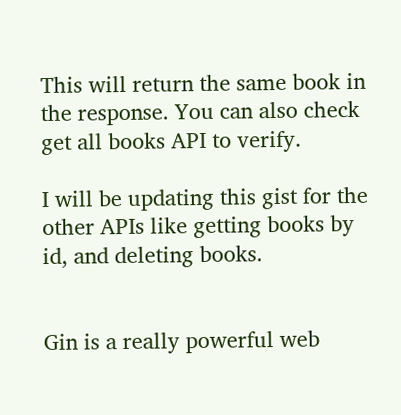This will return the same book in the response. You can also check get all books API to verify.

I will be updating this gist for the other APIs like getting books by id, and deleting books.


Gin is a really powerful web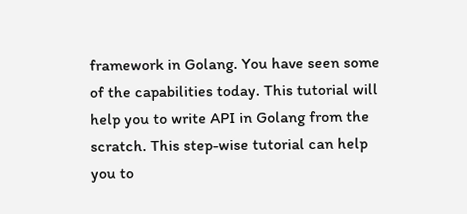framework in Golang. You have seen some of the capabilities today. This tutorial will help you to write API in Golang from the scratch. This step-wise tutorial can help you to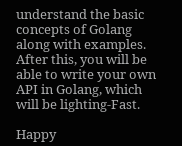understand the basic concepts of Golang along with examples. After this, you will be able to write your own API in Golang, which will be lighting-Fast.

Happy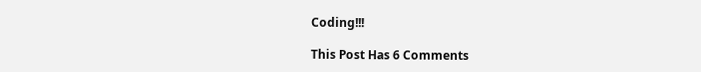Coding!!!

This Post Has 6 Comments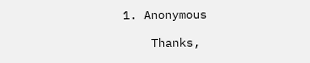1. Anonymous

    Thanks,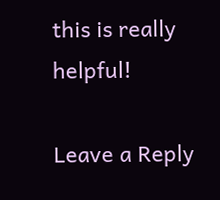this is really helpful!

Leave a Reply